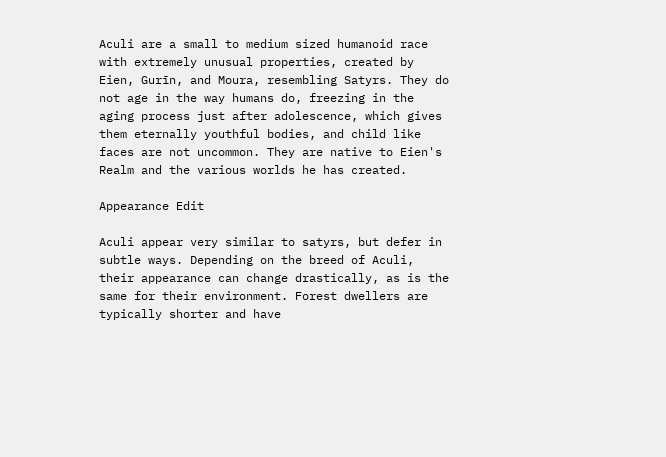Aculi are a small to medium sized humanoid race with extremely unusual properties, created by Eien, Gurīn, and Moura, resembling Satyrs. They do not age in the way humans do, freezing in the aging process just after adolescence, which gives them eternally youthful bodies, and child like faces are not uncommon. They are native to Eien's Realm and the various worlds he has created.

Appearance Edit

Aculi appear very similar to satyrs, but defer in subtle ways. Depending on the breed of Aculi, their appearance can change drastically, as is the same for their environment. Forest dwellers are typically shorter and have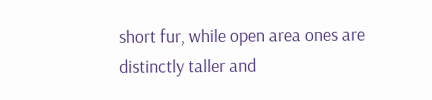short fur, while open area ones are distinctly taller and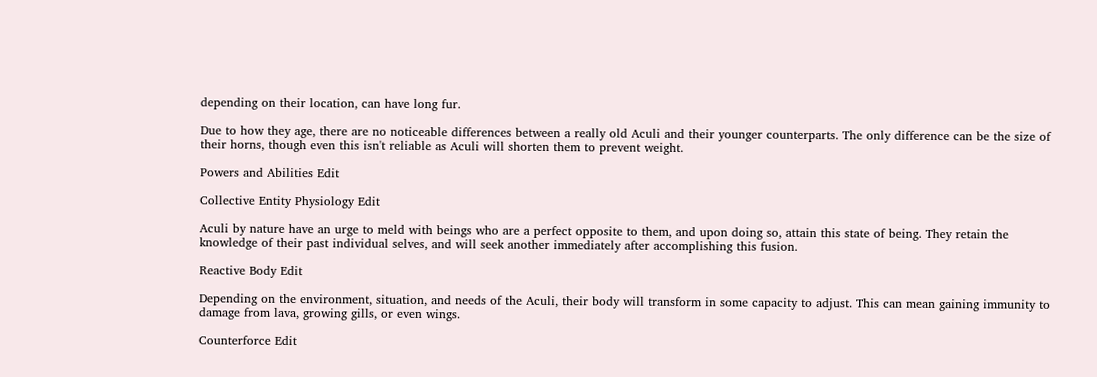depending on their location, can have long fur.

Due to how they age, there are no noticeable differences between a really old Aculi and their younger counterparts. The only difference can be the size of their horns, though even this isn't reliable as Aculi will shorten them to prevent weight.

Powers and Abilities Edit

Collective Entity Physiology Edit

Aculi by nature have an urge to meld with beings who are a perfect opposite to them, and upon doing so, attain this state of being. They retain the knowledge of their past individual selves, and will seek another immediately after accomplishing this fusion.

Reactive Body Edit

Depending on the environment, situation, and needs of the Aculi, their body will transform in some capacity to adjust. This can mean gaining immunity to damage from lava, growing gills, or even wings.

Counterforce Edit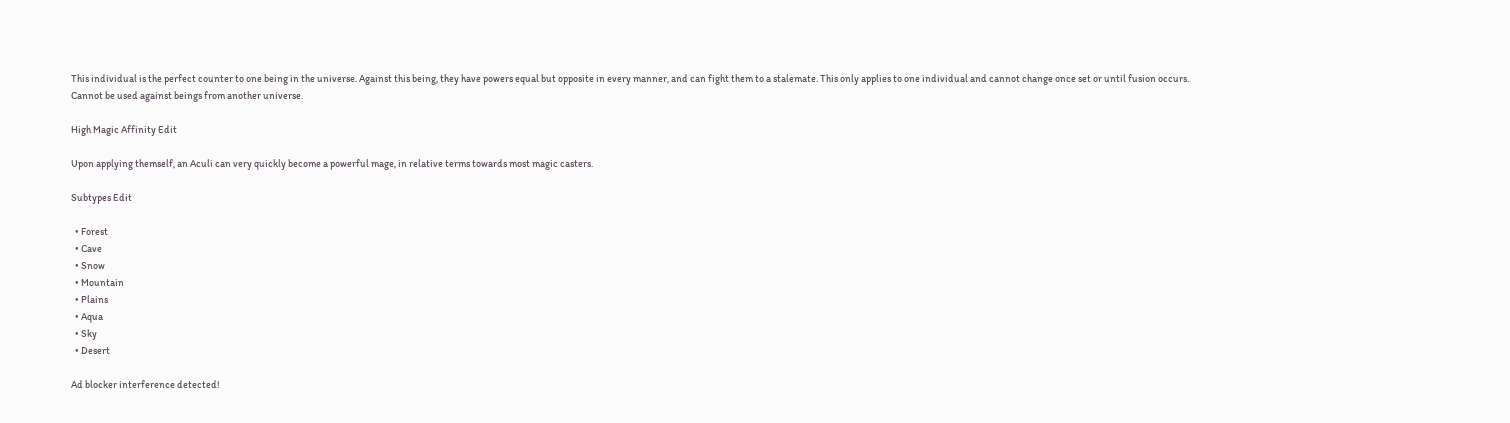This individual is the perfect counter to one being in the universe. Against this being, they have powers equal but opposite in every manner, and can fight them to a stalemate. This only applies to one individual and cannot change once set or until fusion occurs. Cannot be used against beings from another universe.

High Magic Affinity Edit

Upon applying themself, an Aculi can very quickly become a powerful mage, in relative terms towards most magic casters.

Subtypes Edit

  • Forest
  • Cave
  • Snow
  • Mountain
  • Plains
  • Aqua
  • Sky
  • Desert

Ad blocker interference detected!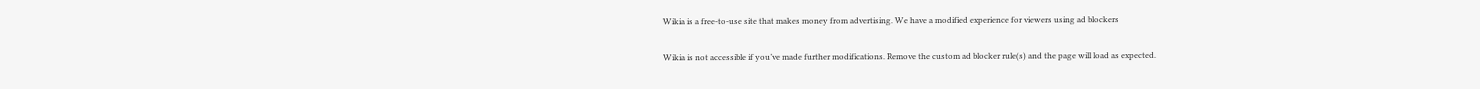Wikia is a free-to-use site that makes money from advertising. We have a modified experience for viewers using ad blockers

Wikia is not accessible if you’ve made further modifications. Remove the custom ad blocker rule(s) and the page will load as expected.